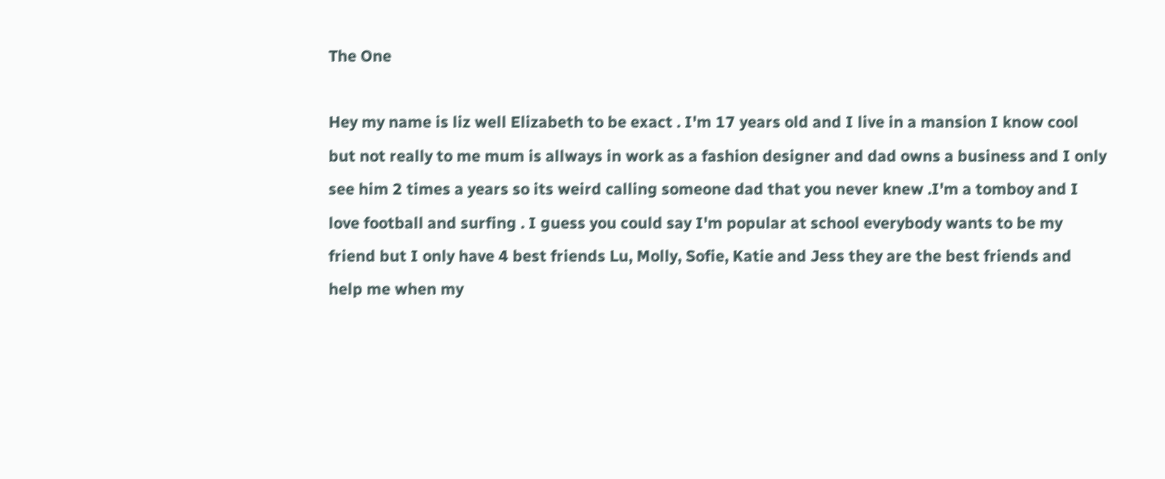The One

Hey my name is liz well Elizabeth to be exact . I'm 17 years old and I live in a mansion I know cool but not really to me mum is allways in work as a fashion designer and dad owns a business and I only see him 2 times a years so its weird calling someone dad that you never knew .I'm a tomboy and I love football and surfing . I guess you could say I'm popular at school everybody wants to be my friend but I only have 4 best friends Lu, Molly, Sofie, Katie and Jess they are the best friends and help me when my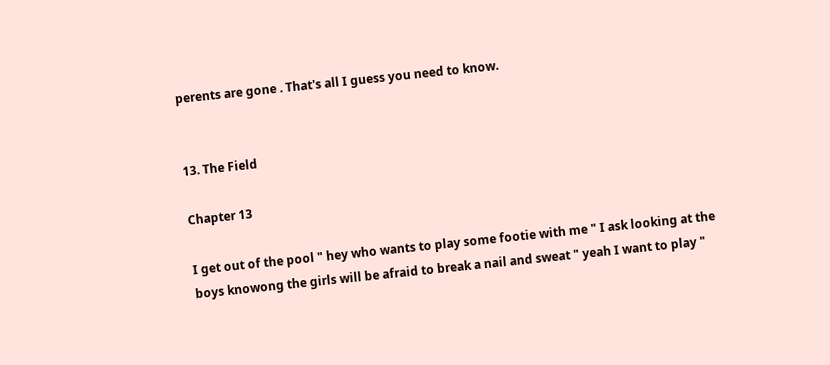perents are gone . That's all I guess you need to know.


13. The Field

Chapter 13

I get out of the pool " hey who wants to play some footie with me " I ask looking at the boys knowong the girls will be afraid to break a nail and sweat " yeah I want to play "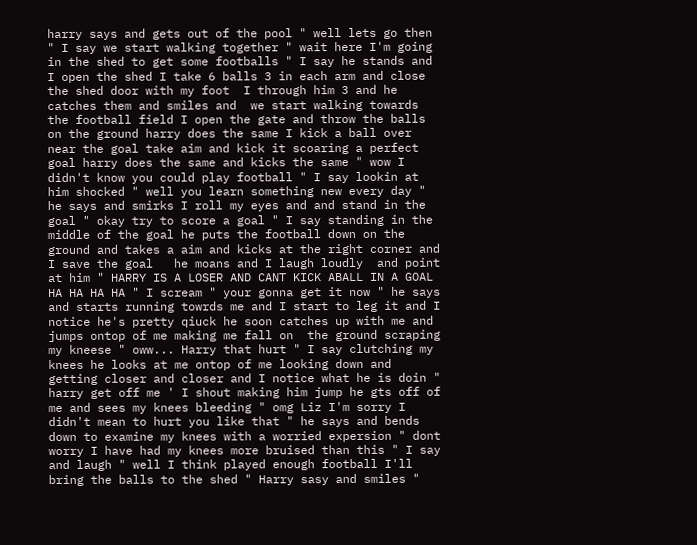harry says and gets out of the pool " well lets go then " I say we start walking together " wait here I'm going in the shed to get some footballs " I say he stands and I open the shed I take 6 balls 3 in each arm and close the shed door with my foot  I through him 3 and he catches them and smiles and  we start walking towards the football field I open the gate and throw the balls on the ground harry does the same I kick a ball over near the goal take aim and kick it scoaring a perfect goal harry does the same and kicks the same " wow I didn't know you could play football " I say lookin at him shocked " well you learn something new every day " he says and smirks I roll my eyes and and stand in the goal " okay try to score a goal " I say standing in the middle of the goal he puts the football down on the ground and takes a aim and kicks at the right corner and I save the goal   he moans and I laugh loudly  and point at him " HARRY IS A LOSER AND CANT KICK ABALL IN A GOAL HA HA HA HA " I scream " your gonna get it now " he says and starts running towrds me and I start to leg it and I notice he's pretty qiuck he soon catches up with me and jumps ontop of me making me fall on  the ground scraping my kneese " oww... Harry that hurt " I say clutching my knees he looks at me ontop of me looking down and getting closer and closer and I notice what he is doin " harry get off me ' I shout making him jump he gts off of me and sees my knees bleeding " omg Liz I'm sorry I didn't mean to hurt you like that " he says and bends down to examine my knees with a worried expersion " dont worry I have had my knees more bruised than this " I say and laugh " well I think played enough football I'll bring the balls to the shed " Harry sasy and smiles "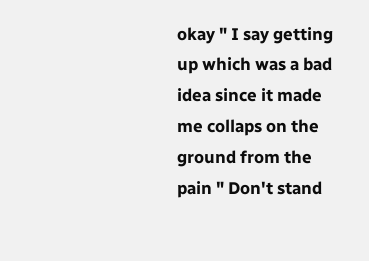okay " I say getting up which was a bad idea since it made me collaps on the ground from the pain " Don't stand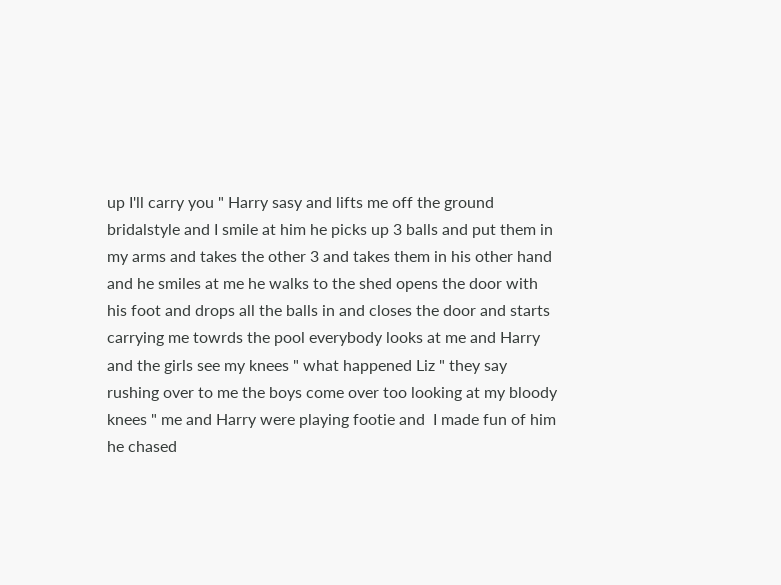up I'll carry you " Harry sasy and lifts me off the ground bridalstyle and I smile at him he picks up 3 balls and put them in  my arms and takes the other 3 and takes them in his other hand and he smiles at me he walks to the shed opens the door with his foot and drops all the balls in and closes the door and starts carrying me towrds the pool everybody looks at me and Harry and the girls see my knees " what happened Liz " they say rushing over to me the boys come over too looking at my bloody knees " me and Harry were playing footie and  I made fun of him he chased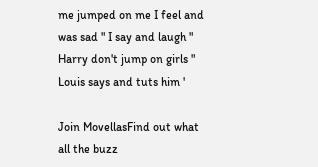me jumped on me I feel and was sad " I say and laugh " Harry don't jump on girls " Louis says and tuts him '

Join MovellasFind out what all the buzz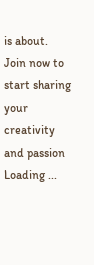is about. Join now to start sharing your creativity and passion
Loading ...